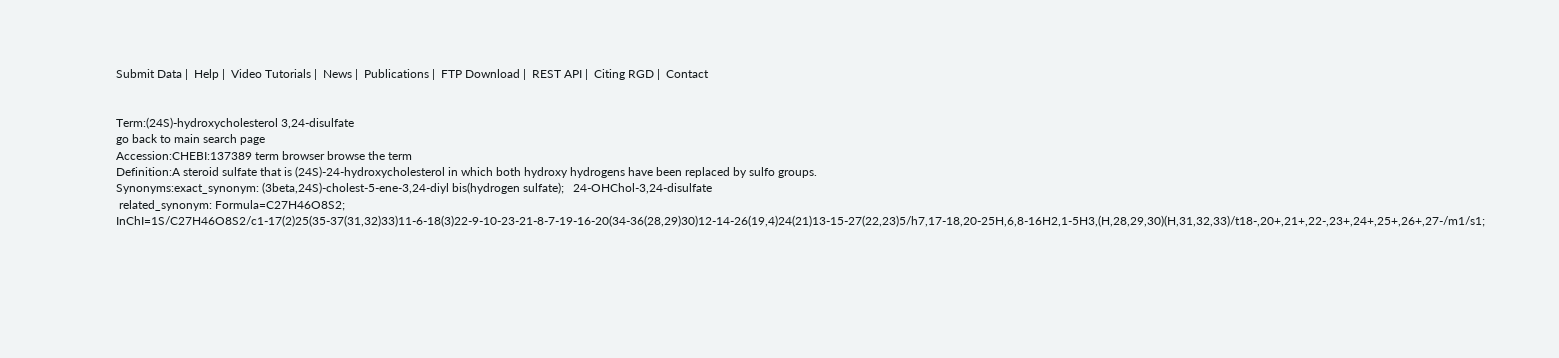Submit Data |  Help |  Video Tutorials |  News |  Publications |  FTP Download |  REST API |  Citing RGD |  Contact


Term:(24S)-hydroxycholesterol 3,24-disulfate
go back to main search page
Accession:CHEBI:137389 term browser browse the term
Definition:A steroid sulfate that is (24S)-24-hydroxycholesterol in which both hydroxy hydrogens have been replaced by sulfo groups.
Synonyms:exact_synonym: (3beta,24S)-cholest-5-ene-3,24-diyl bis(hydrogen sulfate);   24-OHChol-3,24-disulfate
 related_synonym: Formula=C27H46O8S2;   InChI=1S/C27H46O8S2/c1-17(2)25(35-37(31,32)33)11-6-18(3)22-9-10-23-21-8-7-19-16-20(34-36(28,29)30)12-14-26(19,4)24(21)13-15-27(22,23)5/h7,17-18,20-25H,6,8-16H2,1-5H3,(H,28,29,30)(H,31,32,33)/t18-,20+,21+,22-,23+,24+,25+,26+,27-/m1/s1;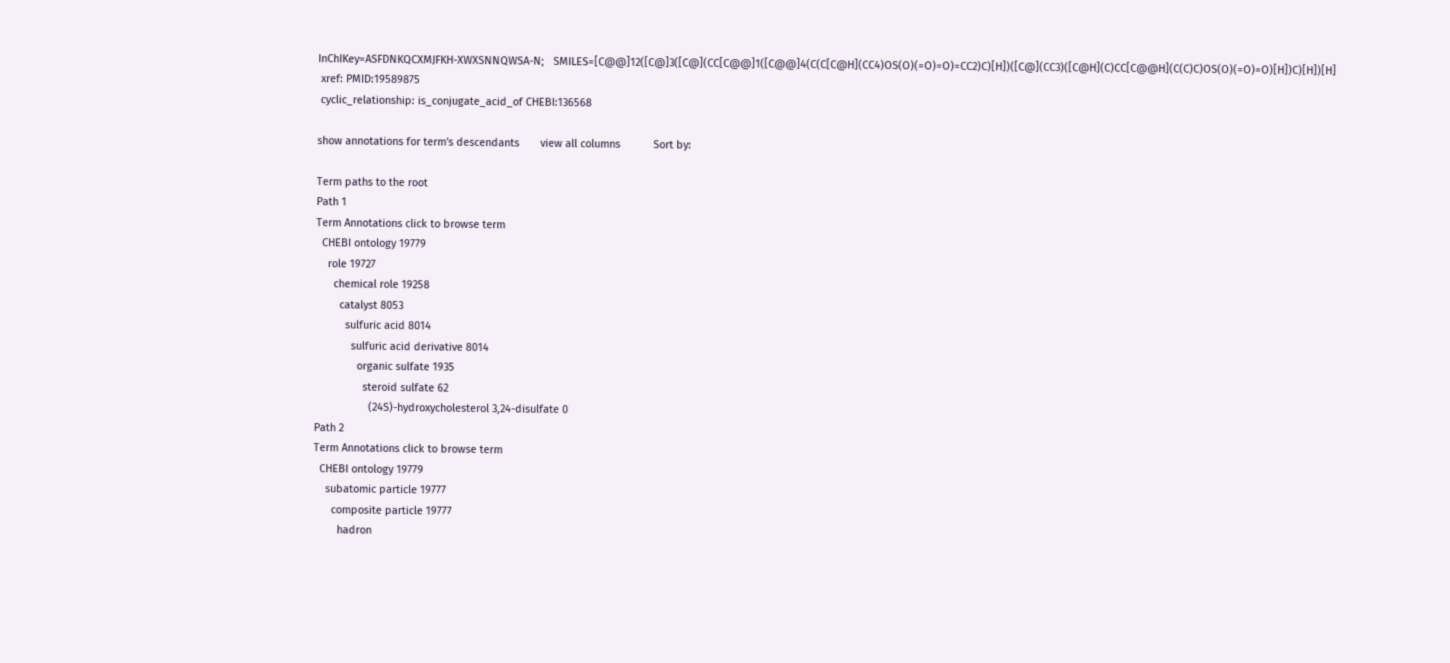InChIKey=ASFDNKQCXMJFKH-XWXSNNQWSA-N;   SMILES=[C@@]12([C@]3([C@](CC[C@@]1([C@@]4(C(C[C@H](CC4)OS(O)(=O)=O)=CC2)C)[H])([C@](CC3)([C@H](C)CC[C@@H](C(C)C)OS(O)(=O)=O)[H])C)[H])[H]
 xref: PMID:19589875
 cyclic_relationship: is_conjugate_acid_of CHEBI:136568

show annotations for term's descendants       view all columns           Sort by:

Term paths to the root
Path 1
Term Annotations click to browse term
  CHEBI ontology 19779
    role 19727
      chemical role 19258
        catalyst 8053
          sulfuric acid 8014
            sulfuric acid derivative 8014
              organic sulfate 1935
                steroid sulfate 62
                  (24S)-hydroxycholesterol 3,24-disulfate 0
Path 2
Term Annotations click to browse term
  CHEBI ontology 19779
    subatomic particle 19777
      composite particle 19777
        hadron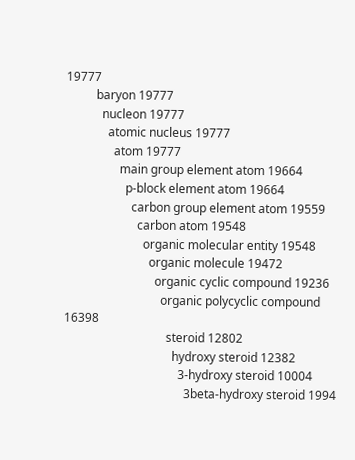19777
          baryon 19777
            nucleon 19777
              atomic nucleus 19777
                atom 19777
                  main group element atom 19664
                    p-block element atom 19664
                      carbon group element atom 19559
                        carbon atom 19548
                          organic molecular entity 19548
                            organic molecule 19472
                              organic cyclic compound 19236
                                organic polycyclic compound 16398
                                  steroid 12802
                                    hydroxy steroid 12382
                                      3-hydroxy steroid 10004
                                        3beta-hydroxy steroid 1994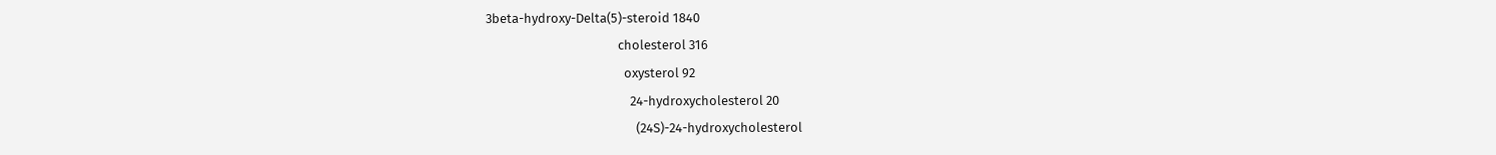3beta-hydroxy-Delta(5)-steroid 1840
                                            cholesterol 316
                                              oxysterol 92
                                                24-hydroxycholesterol 20
                                                  (24S)-24-hydroxycholesterol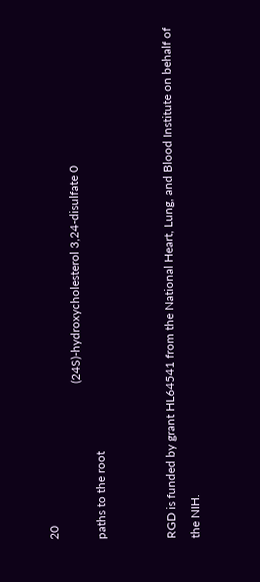20
                                                    (24S)-hydroxycholesterol 3,24-disulfate 0
paths to the root


RGD is funded by grant HL64541 from the National Heart, Lung, and Blood Institute on behalf of the NIH.